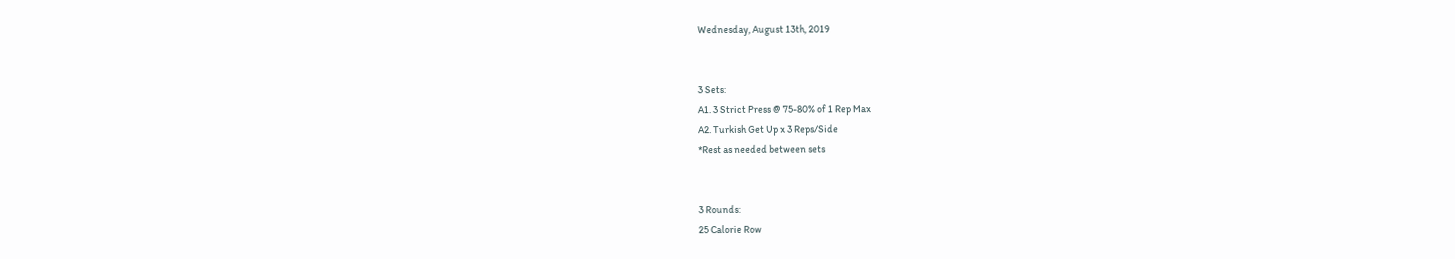Wednesday, August 13th, 2019


3 Sets:
A1. 3 Strict Press @ 75-80% of 1 Rep Max
A2. Turkish Get Up x 3 Reps/Side
*Rest as needed between sets


3 Rounds:
25 Calorie Row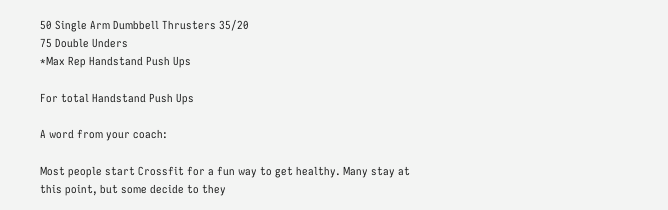50 Single Arm Dumbbell Thrusters 35/20
75 Double Unders
*Max Rep Handstand Push Ups

For total Handstand Push Ups

A word from your coach:

Most people start Crossfit for a fun way to get healthy. Many stay at this point, but some decide to they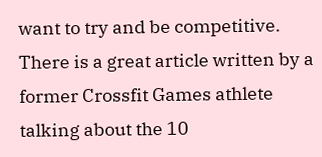want to try and be competitive. There is a great article written by a former Crossfit Games athlete talking about the 10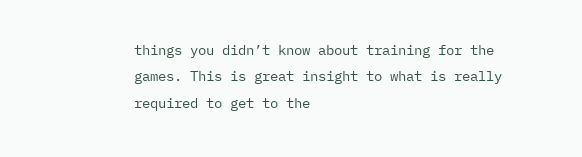things you didn’t know about training for the games. This is great insight to what is really required to get to the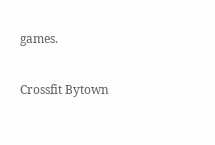games.

Crossfit Bytown